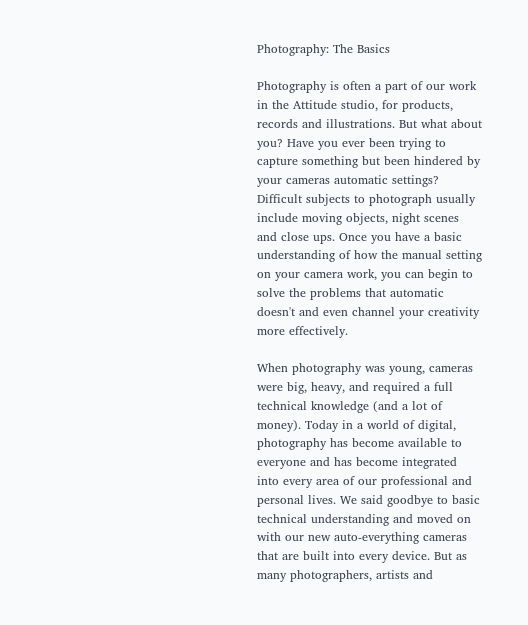Photography: The Basics

Photography is often a part of our work in the Attitude studio, for products, records and illustrations. But what about you? Have you ever been trying to capture something but been hindered by your cameras automatic settings? Difficult subjects to photograph usually include moving objects, night scenes and close ups. Once you have a basic understanding of how the manual setting on your camera work, you can begin to solve the problems that automatic doesn't and even channel your creativity more effectively.

When photography was young, cameras were big, heavy, and required a full technical knowledge (and a lot of money). Today in a world of digital, photography has become available to everyone and has become integrated into every area of our professional and personal lives. We said goodbye to basic technical understanding and moved on with our new auto-everything cameras that are built into every device. But as many photographers, artists and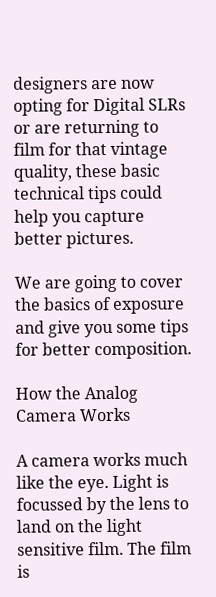designers are now opting for Digital SLRs or are returning to film for that vintage quality, these basic technical tips could help you capture better pictures.

We are going to cover the basics of exposure and give you some tips for better composition.

How the Analog Camera Works

A camera works much like the eye. Light is focussed by the lens to land on the light sensitive film. The film is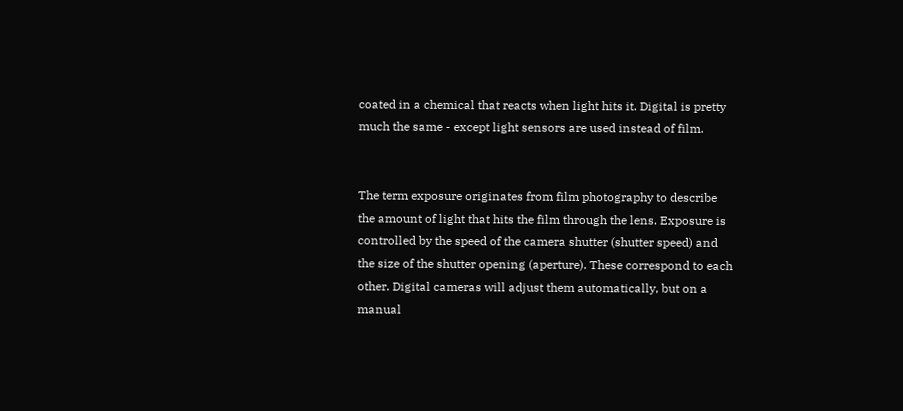coated in a chemical that reacts when light hits it. Digital is pretty much the same - except light sensors are used instead of film.


The term exposure originates from film photography to describe the amount of light that hits the film through the lens. Exposure is controlled by the speed of the camera shutter (shutter speed) and the size of the shutter opening (aperture). These correspond to each other. Digital cameras will adjust them automatically, but on a manual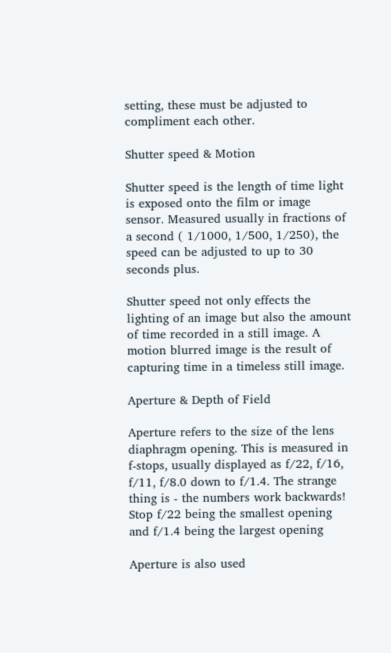setting, these must be adjusted to compliment each other.

Shutter speed & Motion

Shutter speed is the length of time light is exposed onto the film or image sensor. Measured usually in fractions of a second ( 1/1000, 1/500, 1/250), the speed can be adjusted to up to 30 seconds plus.

Shutter speed not only effects the lighting of an image but also the amount of time recorded in a still image. A motion blurred image is the result of capturing time in a timeless still image.

Aperture & Depth of Field

Aperture refers to the size of the lens diaphragm opening. This is measured in f-stops, usually displayed as f/22, f/16, f/11, f/8.0 down to f/1.4. The strange thing is - the numbers work backwards! Stop f/22 being the smallest opening and f/1.4 being the largest opening

Aperture is also used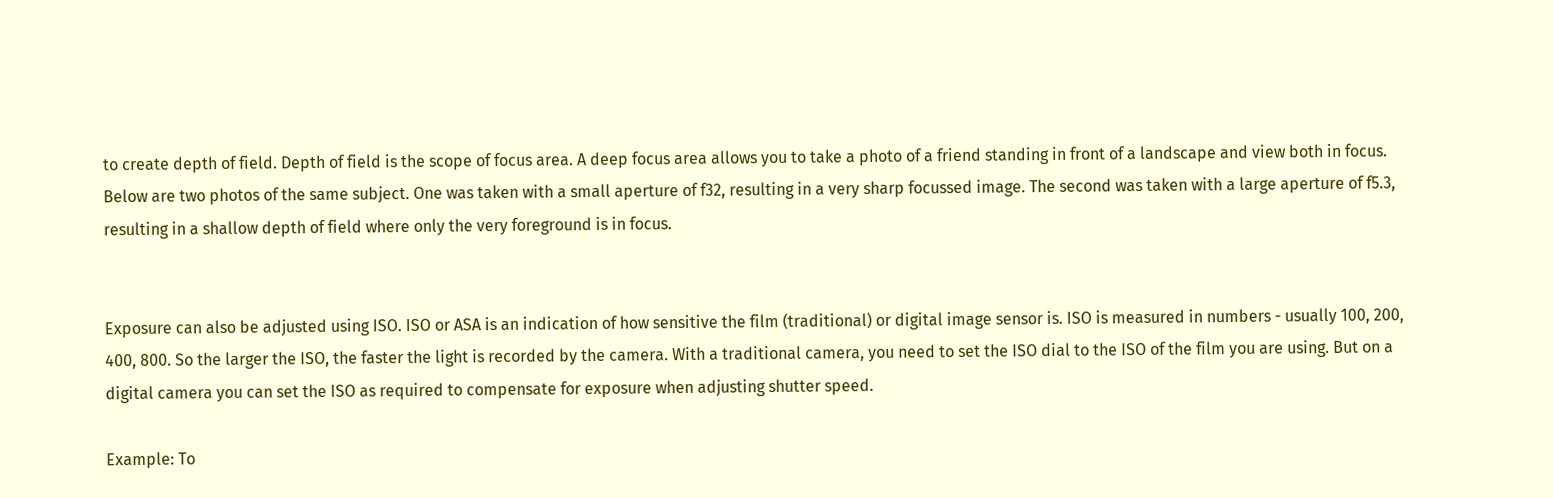to create depth of field. Depth of field is the scope of focus area. A deep focus area allows you to take a photo of a friend standing in front of a landscape and view both in focus. Below are two photos of the same subject. One was taken with a small aperture of f32, resulting in a very sharp focussed image. The second was taken with a large aperture of f5.3, resulting in a shallow depth of field where only the very foreground is in focus.


Exposure can also be adjusted using ISO. ISO or ASA is an indication of how sensitive the film (traditional) or digital image sensor is. ISO is measured in numbers - usually 100, 200, 400, 800. So the larger the ISO, the faster the light is recorded by the camera. With a traditional camera, you need to set the ISO dial to the ISO of the film you are using. But on a digital camera you can set the ISO as required to compensate for exposure when adjusting shutter speed.

Example: To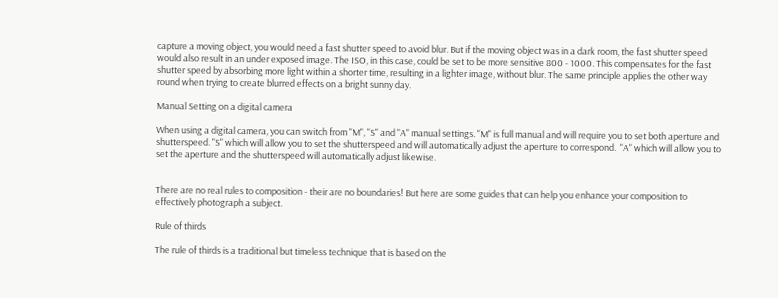capture a moving object, you would need a fast shutter speed to avoid blur. But if the moving object was in a dark room, the fast shutter speed would also result in an under exposed image. The ISO, in this case, could be set to be more sensitive 800 - 1000. This compensates for the fast shutter speed by absorbing more light within a shorter time, resulting in a lighter image, without blur. The same principle applies the other way round when trying to create blurred effects on a bright sunny day.

Manual Setting on a digital camera

When using a digital camera, you can switch from "M", "S" and "A" manual settings. "M" is full manual and will require you to set both aperture and shutterspeed. "S" which will allow you to set the shutterspeed and will automatically adjust the aperture to correspond.  "A" which will allow you to set the aperture and the shutterspeed will automatically adjust likewise.


There are no real rules to composition - their are no boundaries! But here are some guides that can help you enhance your composition to effectively photograph a subject.

Rule of thirds

The rule of thirds is a traditional but timeless technique that is based on the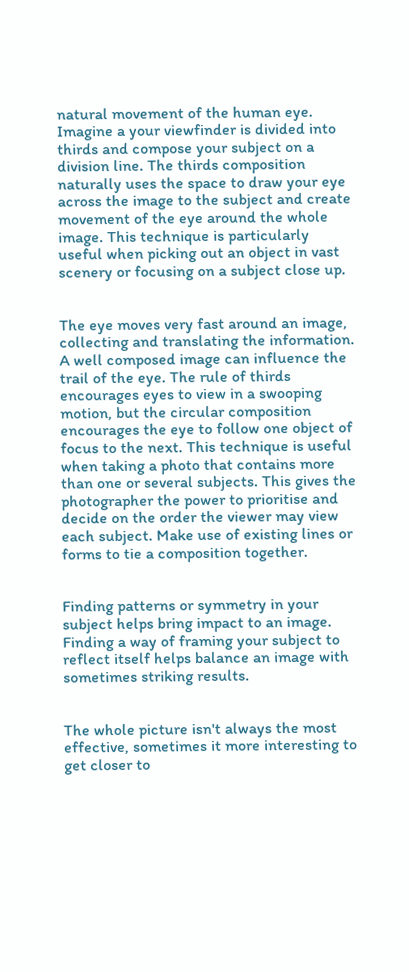natural movement of the human eye. Imagine a your viewfinder is divided into thirds and compose your subject on a division line. The thirds composition naturally uses the space to draw your eye across the image to the subject and create movement of the eye around the whole image. This technique is particularly useful when picking out an object in vast scenery or focusing on a subject close up.


The eye moves very fast around an image, collecting and translating the information. A well composed image can influence the trail of the eye. The rule of thirds encourages eyes to view in a swooping motion, but the circular composition encourages the eye to follow one object of focus to the next. This technique is useful when taking a photo that contains more than one or several subjects. This gives the photographer the power to prioritise and decide on the order the viewer may view each subject. Make use of existing lines or forms to tie a composition together.


Finding patterns or symmetry in your subject helps bring impact to an image. Finding a way of framing your subject to reflect itself helps balance an image with sometimes striking results.


The whole picture isn't always the most effective, sometimes it more interesting to get closer to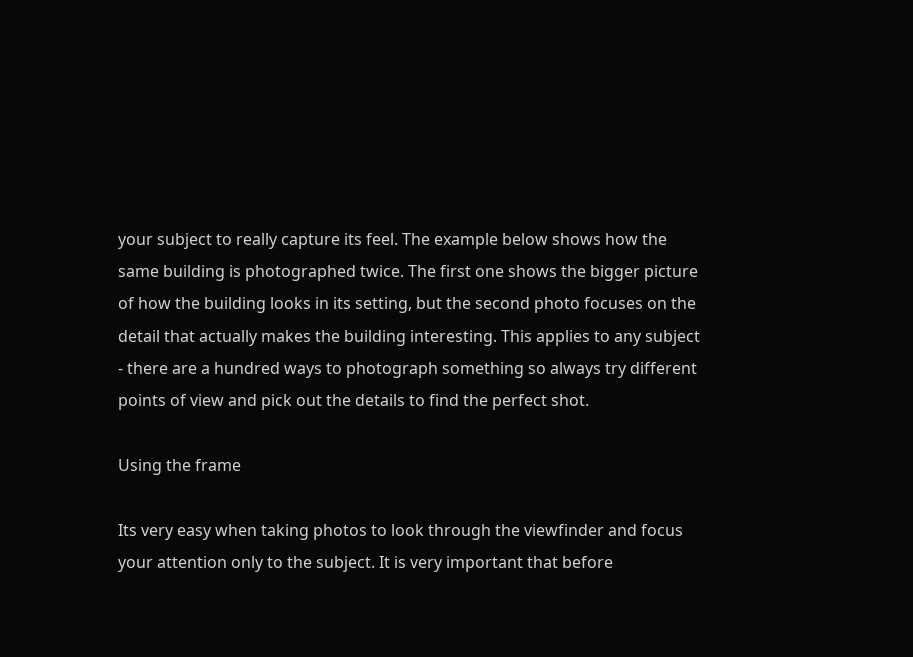your subject to really capture its feel. The example below shows how the same building is photographed twice. The first one shows the bigger picture of how the building looks in its setting, but the second photo focuses on the detail that actually makes the building interesting. This applies to any subject - there are a hundred ways to photograph something so always try different points of view and pick out the details to find the perfect shot.

Using the frame

Its very easy when taking photos to look through the viewfinder and focus your attention only to the subject. It is very important that before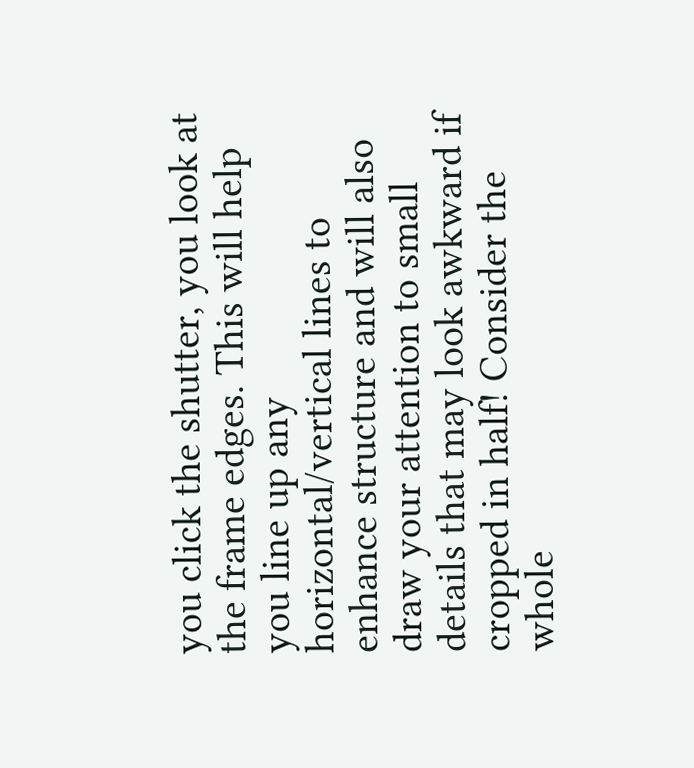you click the shutter, you look at the frame edges. This will help you line up any horizontal/vertical lines to enhance structure and will also draw your attention to small details that may look awkward if cropped in half! Consider the whole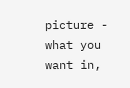picture - what you want in,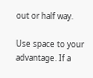out or half way.

Use space to your advantage. If a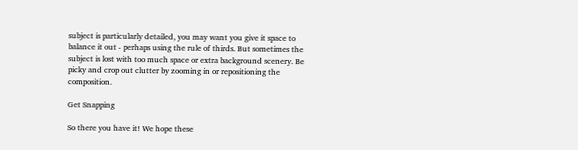subject is particularly detailed, you may want you give it space to balance it out - perhaps using the rule of thirds. But sometimes the subject is lost with too much space or extra background scenery. Be picky and crop out clutter by zooming in or repositioning the composition.

Get Snapping

So there you have it! We hope these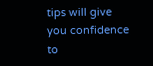tips will give you confidence to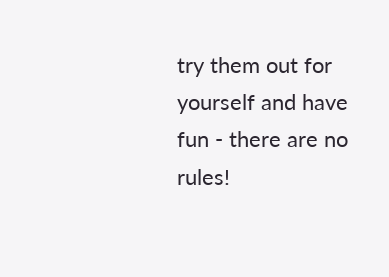try them out for yourself and have fun - there are no rules!